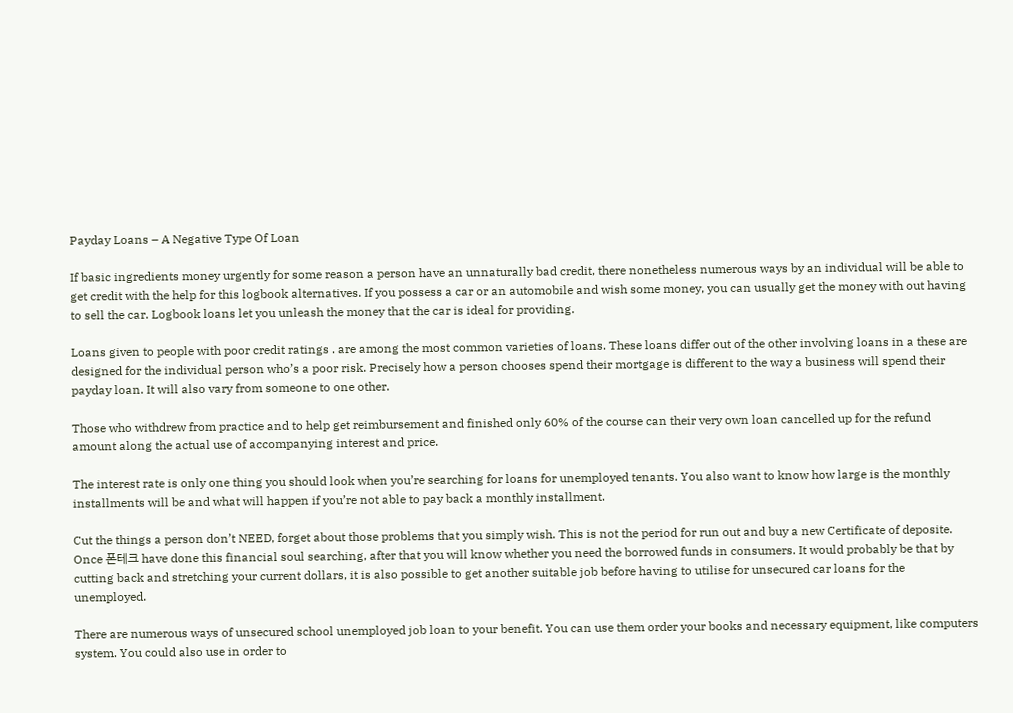Payday Loans – A Negative Type Of Loan

If basic ingredients money urgently for some reason a person have an unnaturally bad credit, there nonetheless numerous ways by an individual will be able to get credit with the help for this logbook alternatives. If you possess a car or an automobile and wish some money, you can usually get the money with out having to sell the car. Logbook loans let you unleash the money that the car is ideal for providing.

Loans given to people with poor credit ratings . are among the most common varieties of loans. These loans differ out of the other involving loans in a these are designed for the individual person who’s a poor risk. Precisely how a person chooses spend their mortgage is different to the way a business will spend their payday loan. It will also vary from someone to one other.

Those who withdrew from practice and to help get reimbursement and finished only 60% of the course can their very own loan cancelled up for the refund amount along the actual use of accompanying interest and price.

The interest rate is only one thing you should look when you’re searching for loans for unemployed tenants. You also want to know how large is the monthly installments will be and what will happen if you’re not able to pay back a monthly installment.

Cut the things a person don’t NEED, forget about those problems that you simply wish. This is not the period for run out and buy a new Certificate of deposite. Once 폰테크 have done this financial soul searching, after that you will know whether you need the borrowed funds in consumers. It would probably be that by cutting back and stretching your current dollars, it is also possible to get another suitable job before having to utilise for unsecured car loans for the unemployed.

There are numerous ways of unsecured school unemployed job loan to your benefit. You can use them order your books and necessary equipment, like computers system. You could also use in order to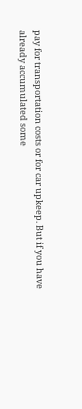pay for transportation costs or for car upkeep. But if you have already accumulated some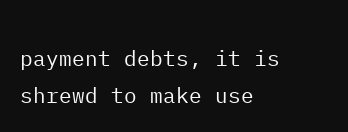payment debts, it is shrewd to make use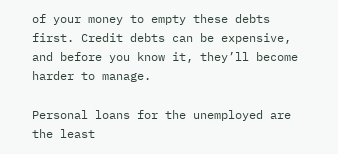of your money to empty these debts first. Credit debts can be expensive, and before you know it, they’ll become harder to manage.

Personal loans for the unemployed are the least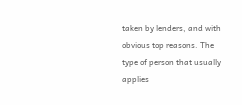taken by lenders, and with obvious top reasons. The type of person that usually applies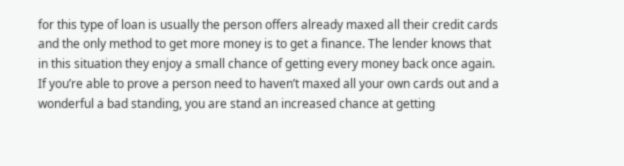for this type of loan is usually the person offers already maxed all their credit cards and the only method to get more money is to get a finance. The lender knows that in this situation they enjoy a small chance of getting every money back once again. If you’re able to prove a person need to haven’t maxed all your own cards out and a wonderful a bad standing, you are stand an increased chance at getting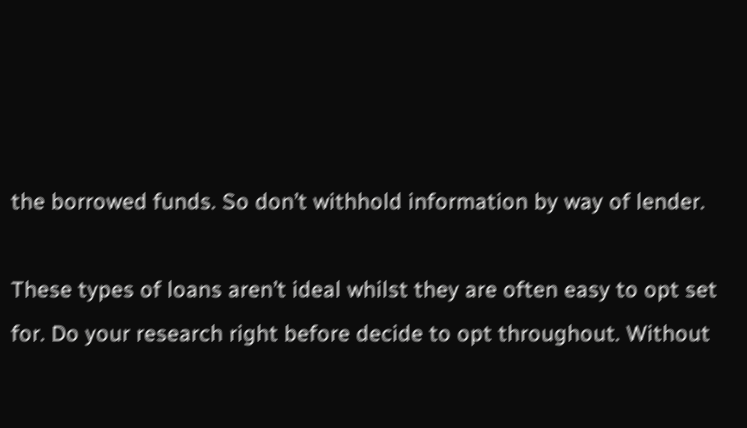the borrowed funds. So don’t withhold information by way of lender.

These types of loans aren’t ideal whilst they are often easy to opt set for. Do your research right before decide to opt throughout. Without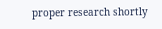proper research shortly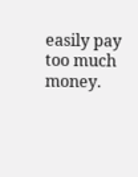easily pay too much money.